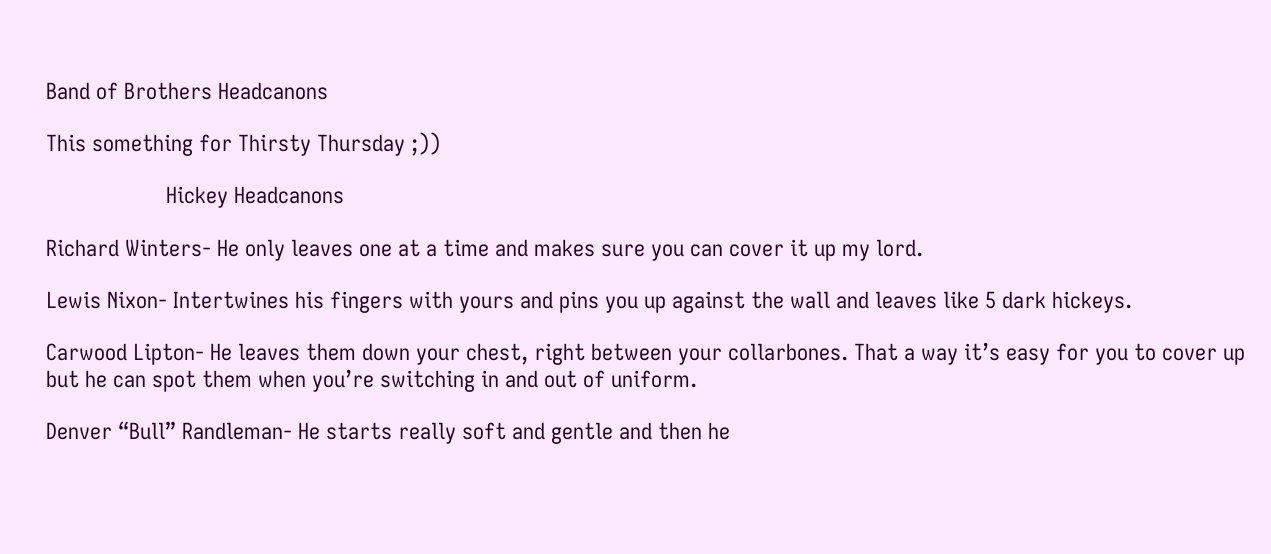Band of Brothers Headcanons

This something for Thirsty Thursday ;))

                    Hickey Headcanons

Richard Winters- He only leaves one at a time and makes sure you can cover it up my lord.

Lewis Nixon- Intertwines his fingers with yours and pins you up against the wall and leaves like 5 dark hickeys.

Carwood Lipton- He leaves them down your chest, right between your collarbones. That a way it’s easy for you to cover up but he can spot them when you’re switching in and out of uniform.

Denver “Bull” Randleman- He starts really soft and gentle and then he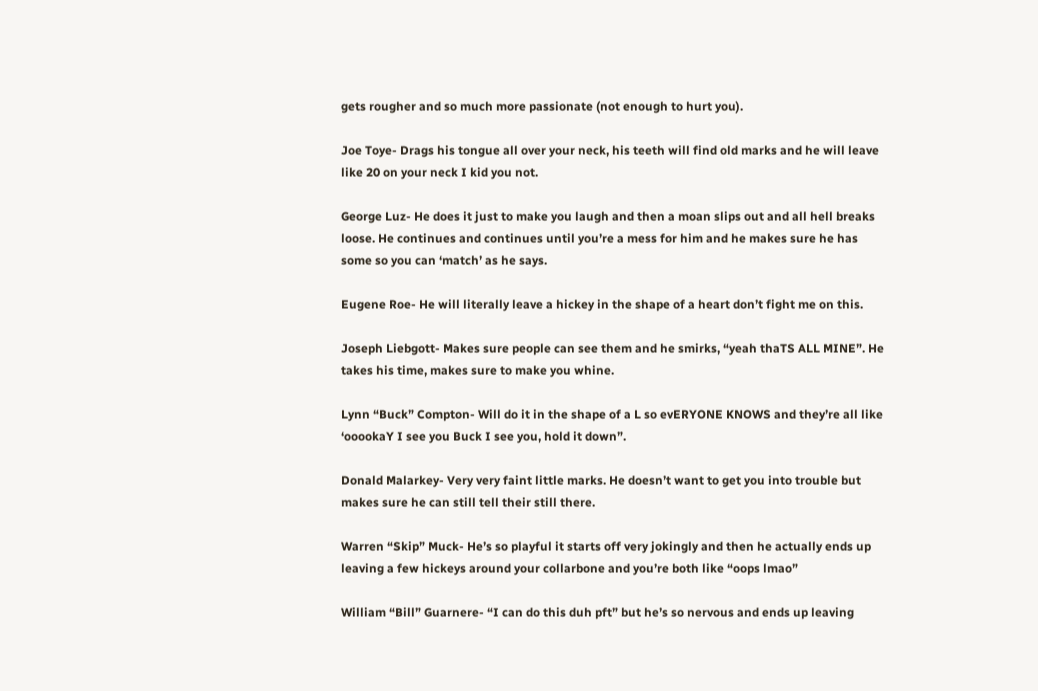gets rougher and so much more passionate (not enough to hurt you).

Joe Toye- Drags his tongue all over your neck, his teeth will find old marks and he will leave like 20 on your neck I kid you not.

George Luz- He does it just to make you laugh and then a moan slips out and all hell breaks loose. He continues and continues until you’re a mess for him and he makes sure he has some so you can ‘match’ as he says.

Eugene Roe- He will literally leave a hickey in the shape of a heart don’t fight me on this.

Joseph Liebgott- Makes sure people can see them and he smirks, “yeah thaTS ALL MINE”. He takes his time, makes sure to make you whine.

Lynn “Buck” Compton- Will do it in the shape of a L so evERYONE KNOWS and they’re all like ‘ooookaY I see you Buck I see you, hold it down”.

Donald Malarkey- Very very faint little marks. He doesn’t want to get you into trouble but makes sure he can still tell their still there.

Warren “Skip” Muck- He’s so playful it starts off very jokingly and then he actually ends up leaving a few hickeys around your collarbone and you’re both like “oops lmao”

William “Bill” Guarnere- “I can do this duh pft” but he’s so nervous and ends up leaving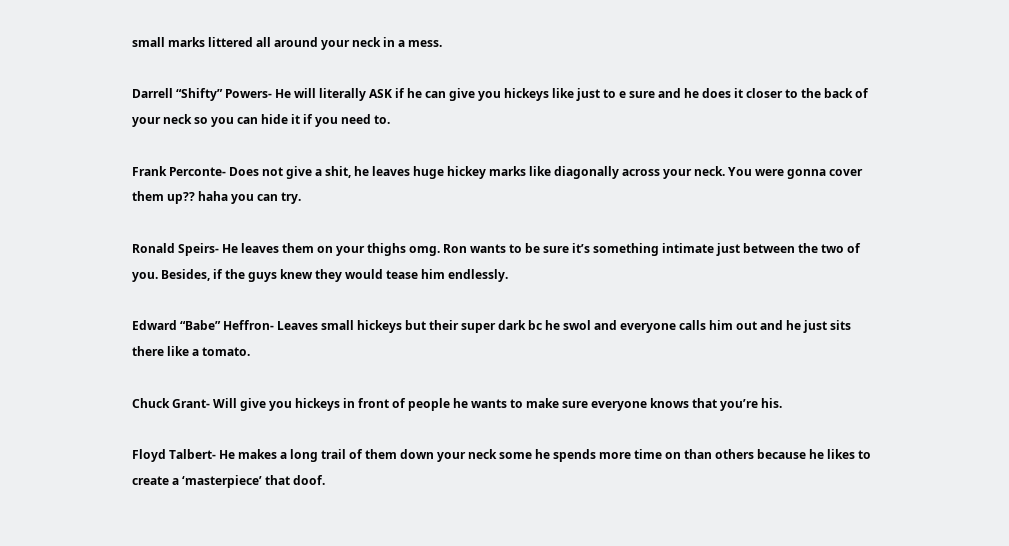small marks littered all around your neck in a mess.

Darrell “Shifty” Powers- He will literally ASK if he can give you hickeys like just to e sure and he does it closer to the back of your neck so you can hide it if you need to.

Frank Perconte- Does not give a shit, he leaves huge hickey marks like diagonally across your neck. You were gonna cover them up?? haha you can try.

Ronald Speirs- He leaves them on your thighs omg. Ron wants to be sure it’s something intimate just between the two of you. Besides, if the guys knew they would tease him endlessly.

Edward “Babe” Heffron- Leaves small hickeys but their super dark bc he swol and everyone calls him out and he just sits there like a tomato.

Chuck Grant- Will give you hickeys in front of people he wants to make sure everyone knows that you’re his.

Floyd Talbert- He makes a long trail of them down your neck some he spends more time on than others because he likes to create a ‘masterpiece’ that doof.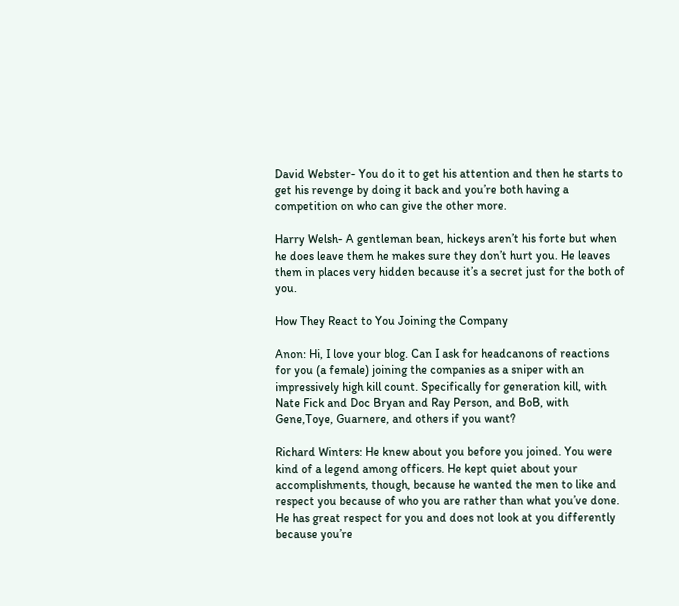David Webster- You do it to get his attention and then he starts to get his revenge by doing it back and you’re both having a competition on who can give the other more.

Harry Welsh- A gentleman bean, hickeys aren’t his forte but when he does leave them he makes sure they don’t hurt you. He leaves them in places very hidden because it’s a secret just for the both of you.

How They React to You Joining the Company

Anon: Hi, I love your blog. Can I ask for headcanons of reactions for you (a female) joining the companies as a sniper with an impressively high kill count. Specifically for generation kill, with Nate Fick and Doc Bryan and Ray Person, and BoB, with Gene,Toye, Guarnere, and others if you want?

Richard Winters: He knew about you before you joined. You were kind of a legend among officers. He kept quiet about your accomplishments, though, because he wanted the men to like and respect you because of who you are rather than what you’ve done. He has great respect for you and does not look at you differently because you’re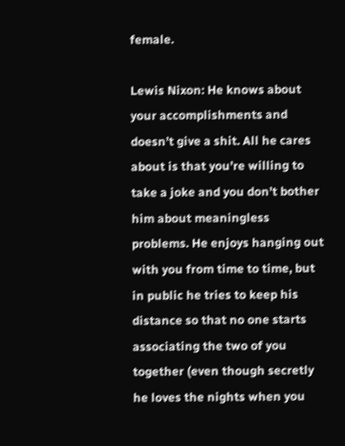female.

Lewis Nixon: He knows about your accomplishments and doesn’t give a shit. All he cares about is that you’re willing to take a joke and you don’t bother him about meaningless problems. He enjoys hanging out with you from time to time, but in public he tries to keep his distance so that no one starts associating the two of you together (even though secretly he loves the nights when you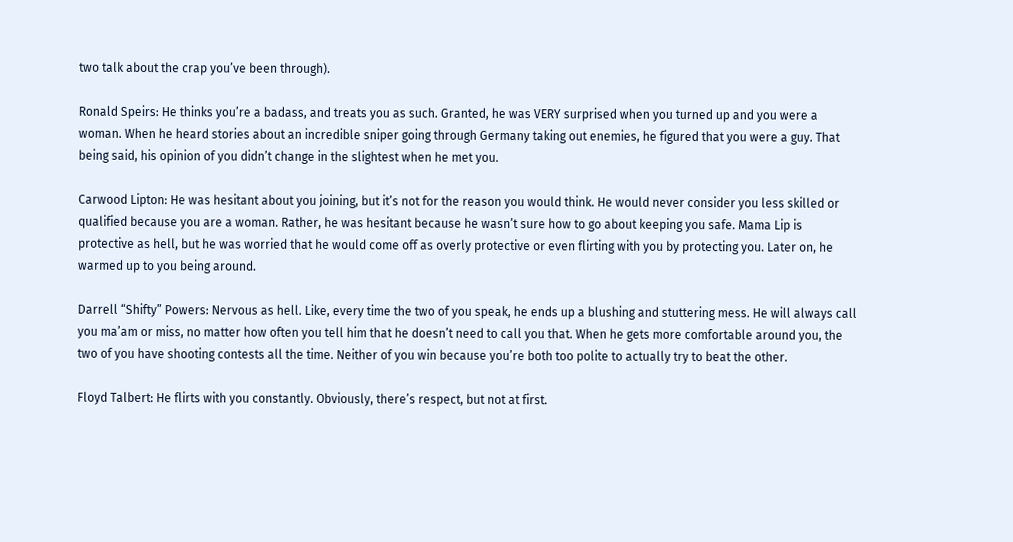two talk about the crap you’ve been through).

Ronald Speirs: He thinks you’re a badass, and treats you as such. Granted, he was VERY surprised when you turned up and you were a woman. When he heard stories about an incredible sniper going through Germany taking out enemies, he figured that you were a guy. That being said, his opinion of you didn’t change in the slightest when he met you.

Carwood Lipton: He was hesitant about you joining, but it’s not for the reason you would think. He would never consider you less skilled or qualified because you are a woman. Rather, he was hesitant because he wasn’t sure how to go about keeping you safe. Mama Lip is protective as hell, but he was worried that he would come off as overly protective or even flirting with you by protecting you. Later on, he warmed up to you being around.

Darrell “Shifty” Powers: Nervous as hell. Like, every time the two of you speak, he ends up a blushing and stuttering mess. He will always call you ma’am or miss, no matter how often you tell him that he doesn’t need to call you that. When he gets more comfortable around you, the two of you have shooting contests all the time. Neither of you win because you’re both too polite to actually try to beat the other.

Floyd Talbert: He flirts with you constantly. Obviously, there’s respect, but not at first.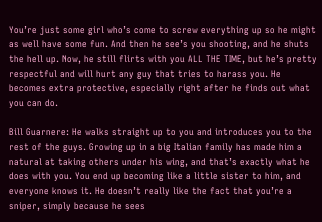You’re just some girl who’s come to screw everything up so he might as well have some fun. And then he see’s you shooting, and he shuts the hell up. Now, he still flirts with you ALL THE TIME, but he’s pretty respectful and will hurt any guy that tries to harass you. He becomes extra protective, especially right after he finds out what you can do.

Bill Guarnere: He walks straight up to you and introduces you to the rest of the guys. Growing up in a big Italian family has made him a natural at taking others under his wing, and that’s exactly what he does with you. You end up becoming like a little sister to him, and everyone knows it. He doesn’t really like the fact that you’re a sniper, simply because he sees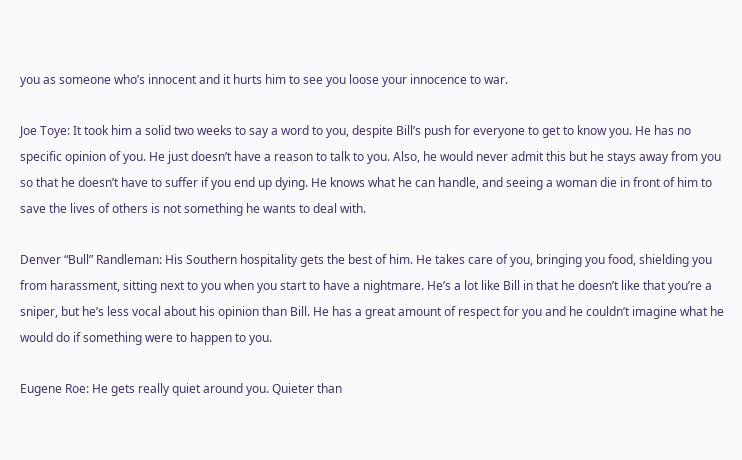you as someone who’s innocent and it hurts him to see you loose your innocence to war.

Joe Toye: It took him a solid two weeks to say a word to you, despite Bill’s push for everyone to get to know you. He has no specific opinion of you. He just doesn’t have a reason to talk to you. Also, he would never admit this but he stays away from you so that he doesn’t have to suffer if you end up dying. He knows what he can handle, and seeing a woman die in front of him to save the lives of others is not something he wants to deal with.

Denver “Bull” Randleman: His Southern hospitality gets the best of him. He takes care of you, bringing you food, shielding you from harassment, sitting next to you when you start to have a nightmare. He’s a lot like Bill in that he doesn’t like that you’re a sniper, but he’s less vocal about his opinion than Bill. He has a great amount of respect for you and he couldn’t imagine what he would do if something were to happen to you.

Eugene Roe: He gets really quiet around you. Quieter than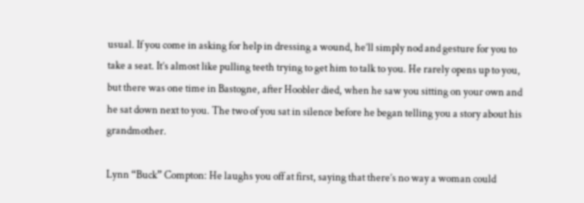usual. If you come in asking for help in dressing a wound, he’ll simply nod and gesture for you to take a seat. It’s almost like pulling teeth trying to get him to talk to you. He rarely opens up to you, but there was one time in Bastogne, after Hoobler died, when he saw you sitting on your own and he sat down next to you. The two of you sat in silence before he began telling you a story about his grandmother.

Lynn “Buck” Compton: He laughs you off at first, saying that there’s no way a woman could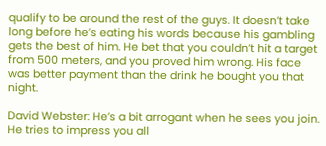qualify to be around the rest of the guys. It doesn’t take long before he’s eating his words because his gambling gets the best of him. He bet that you couldn’t hit a target from 500 meters, and you proved him wrong. His face was better payment than the drink he bought you that night.

David Webster: He’s a bit arrogant when he sees you join. He tries to impress you all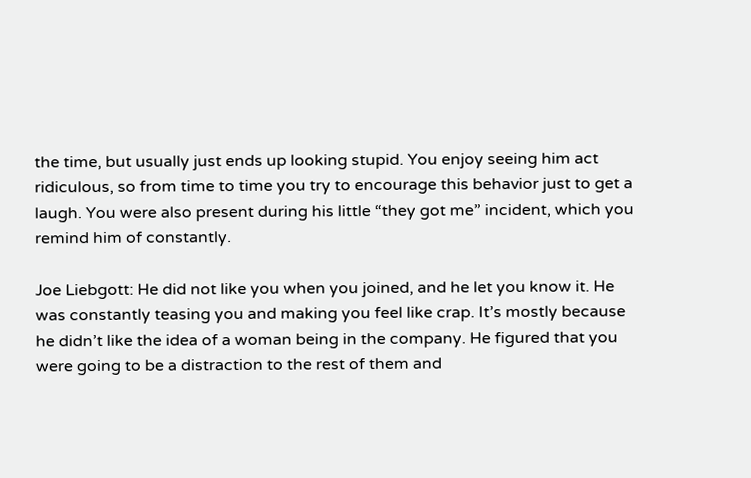the time, but usually just ends up looking stupid. You enjoy seeing him act ridiculous, so from time to time you try to encourage this behavior just to get a laugh. You were also present during his little “they got me” incident, which you remind him of constantly.

Joe Liebgott: He did not like you when you joined, and he let you know it. He was constantly teasing you and making you feel like crap. It’s mostly because he didn’t like the idea of a woman being in the company. He figured that you were going to be a distraction to the rest of them and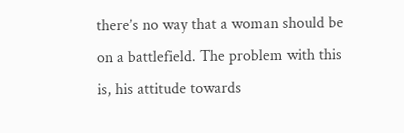there’s no way that a woman should be on a battlefield. The problem with this is, his attitude towards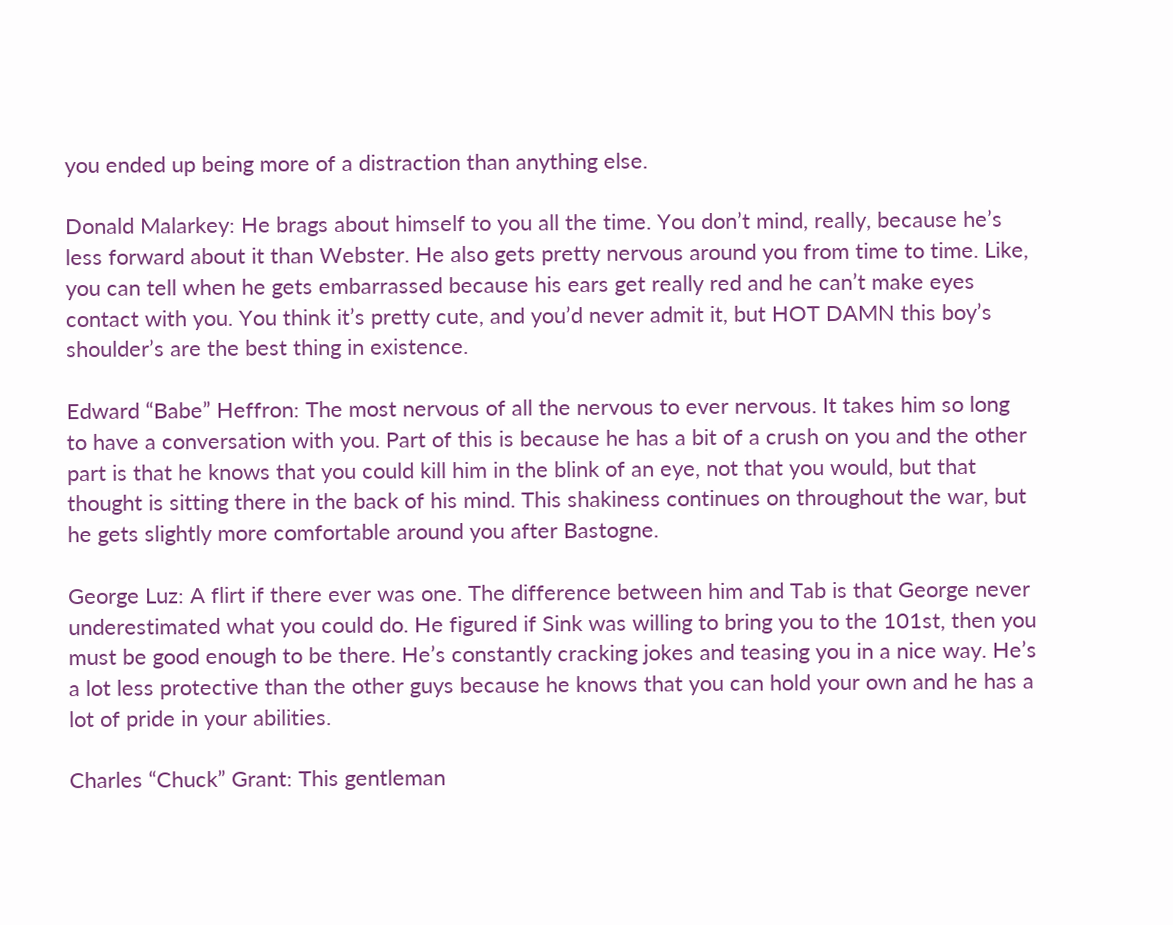you ended up being more of a distraction than anything else.

Donald Malarkey: He brags about himself to you all the time. You don’t mind, really, because he’s less forward about it than Webster. He also gets pretty nervous around you from time to time. Like, you can tell when he gets embarrassed because his ears get really red and he can’t make eyes contact with you. You think it’s pretty cute, and you’d never admit it, but HOT DAMN this boy’s shoulder’s are the best thing in existence.

Edward “Babe” Heffron: The most nervous of all the nervous to ever nervous. It takes him so long to have a conversation with you. Part of this is because he has a bit of a crush on you and the other part is that he knows that you could kill him in the blink of an eye, not that you would, but that thought is sitting there in the back of his mind. This shakiness continues on throughout the war, but he gets slightly more comfortable around you after Bastogne.

George Luz: A flirt if there ever was one. The difference between him and Tab is that George never underestimated what you could do. He figured if Sink was willing to bring you to the 101st, then you must be good enough to be there. He’s constantly cracking jokes and teasing you in a nice way. He’s a lot less protective than the other guys because he knows that you can hold your own and he has a lot of pride in your abilities.

Charles “Chuck” Grant: This gentleman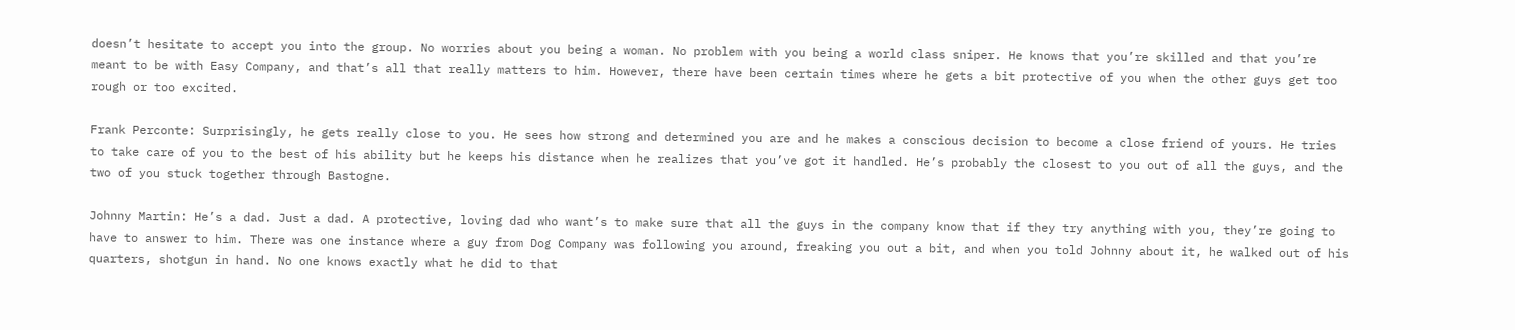doesn’t hesitate to accept you into the group. No worries about you being a woman. No problem with you being a world class sniper. He knows that you’re skilled and that you’re meant to be with Easy Company, and that’s all that really matters to him. However, there have been certain times where he gets a bit protective of you when the other guys get too rough or too excited.

Frank Perconte: Surprisingly, he gets really close to you. He sees how strong and determined you are and he makes a conscious decision to become a close friend of yours. He tries to take care of you to the best of his ability but he keeps his distance when he realizes that you’ve got it handled. He’s probably the closest to you out of all the guys, and the two of you stuck together through Bastogne.

Johnny Martin: He’s a dad. Just a dad. A protective, loving dad who want’s to make sure that all the guys in the company know that if they try anything with you, they’re going to have to answer to him. There was one instance where a guy from Dog Company was following you around, freaking you out a bit, and when you told Johnny about it, he walked out of his quarters, shotgun in hand. No one knows exactly what he did to that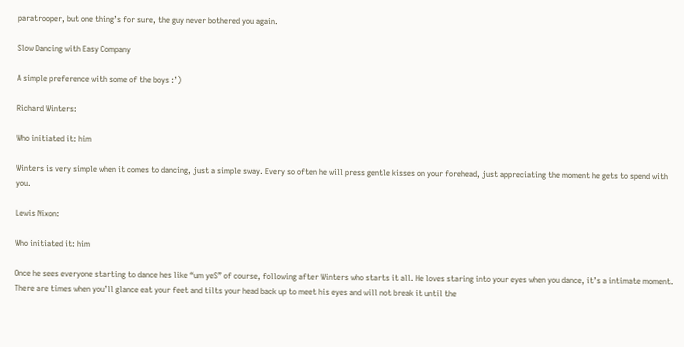paratrooper, but one thing’s for sure, the guy never bothered you again.

Slow Dancing with Easy Company

A simple preference with some of the boys :’)

Richard Winters:

Who initiated it: him

Winters is very simple when it comes to dancing, just a simple sway. Every so often he will press gentle kisses on your forehead, just appreciating the moment he gets to spend with you.

Lewis Nixon:

Who initiated it: him

Once he sees everyone starting to dance hes like “um yeS” of course, following after Winters who starts it all. He loves staring into your eyes when you dance, it’s a intimate moment. There are times when you’ll glance eat your feet and tilts your head back up to meet his eyes and will not break it until the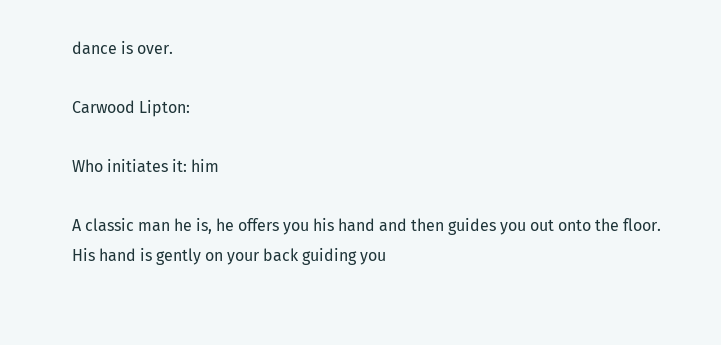dance is over.

Carwood Lipton:

Who initiates it: him

A classic man he is, he offers you his hand and then guides you out onto the floor. His hand is gently on your back guiding you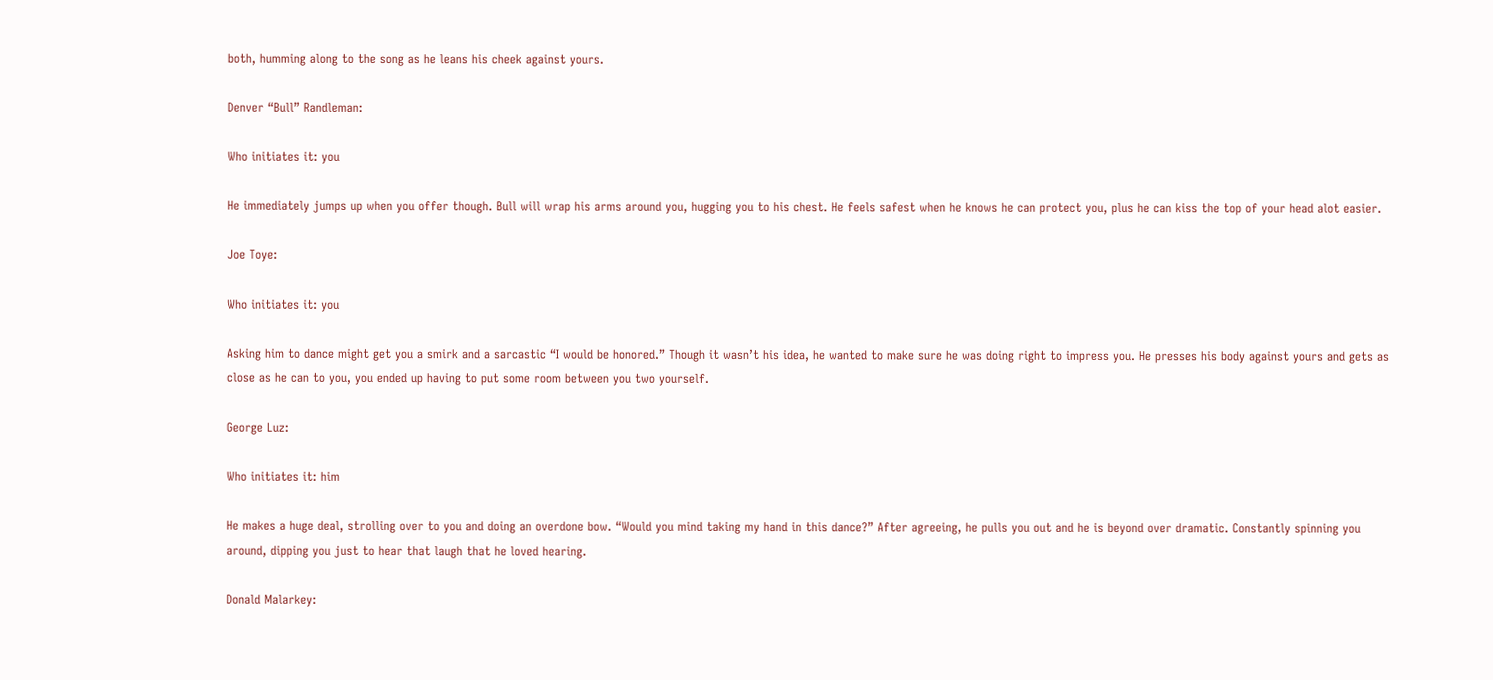both, humming along to the song as he leans his cheek against yours.

Denver “Bull” Randleman:

Who initiates it: you

He immediately jumps up when you offer though. Bull will wrap his arms around you, hugging you to his chest. He feels safest when he knows he can protect you, plus he can kiss the top of your head alot easier.

Joe Toye:

Who initiates it: you

Asking him to dance might get you a smirk and a sarcastic “I would be honored.” Though it wasn’t his idea, he wanted to make sure he was doing right to impress you. He presses his body against yours and gets as close as he can to you, you ended up having to put some room between you two yourself.

George Luz:

Who initiates it: him

He makes a huge deal, strolling over to you and doing an overdone bow. “Would you mind taking my hand in this dance?” After agreeing, he pulls you out and he is beyond over dramatic. Constantly spinning you around, dipping you just to hear that laugh that he loved hearing.

Donald Malarkey: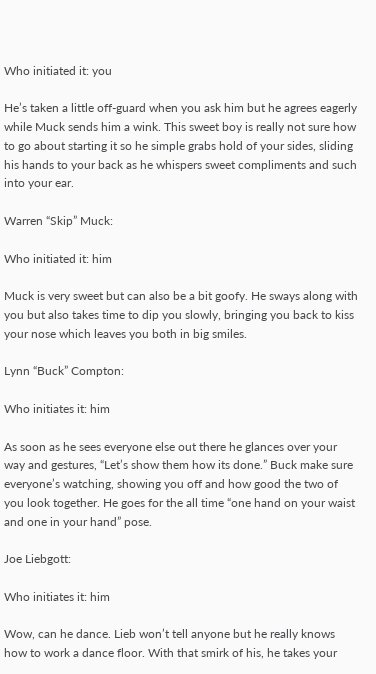Who initiated it: you

He’s taken a little off-guard when you ask him but he agrees eagerly while Muck sends him a wink. This sweet boy is really not sure how to go about starting it so he simple grabs hold of your sides, sliding his hands to your back as he whispers sweet compliments and such into your ear.

Warren “Skip” Muck:

Who initiated it: him

Muck is very sweet but can also be a bit goofy. He sways along with you but also takes time to dip you slowly, bringing you back to kiss your nose which leaves you both in big smiles.

Lynn “Buck” Compton:

Who initiates it: him

As soon as he sees everyone else out there he glances over your way and gestures, “Let’s show them how its done.” Buck make sure everyone’s watching, showing you off and how good the two of you look together. He goes for the all time “one hand on your waist and one in your hand” pose.

Joe Liebgott:

Who initiates it: him

Wow, can he dance. Lieb won’t tell anyone but he really knows how to work a dance floor. With that smirk of his, he takes your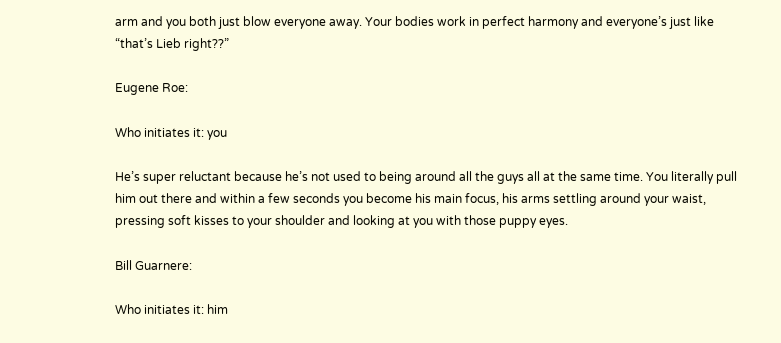arm and you both just blow everyone away. Your bodies work in perfect harmony and everyone’s just like “that’s Lieb right??”

Eugene Roe:

Who initiates it: you

He’s super reluctant because he’s not used to being around all the guys all at the same time. You literally pull him out there and within a few seconds you become his main focus, his arms settling around your waist, pressing soft kisses to your shoulder and looking at you with those puppy eyes.

Bill Guarnere:

Who initiates it: him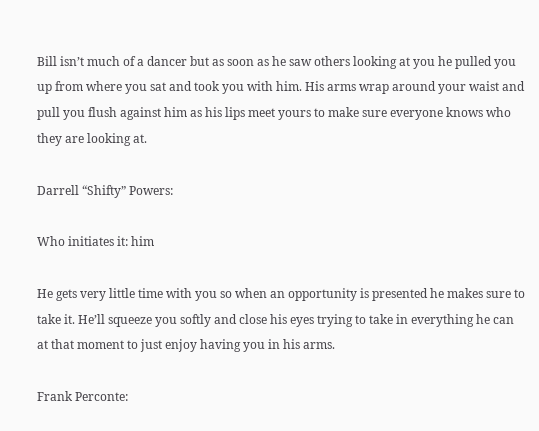Bill isn’t much of a dancer but as soon as he saw others looking at you he pulled you up from where you sat and took you with him. His arms wrap around your waist and pull you flush against him as his lips meet yours to make sure everyone knows who they are looking at.

Darrell “Shifty” Powers:

Who initiates it: him

He gets very little time with you so when an opportunity is presented he makes sure to take it. He’ll squeeze you softly and close his eyes trying to take in everything he can at that moment to just enjoy having you in his arms.

Frank Perconte: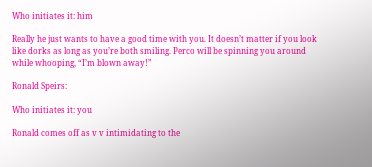Who initiates it: him

Really he just wants to have a good time with you. It doesn’t matter if you look like dorks as long as you’re both smiling. Perco will be spinning you around while whooping, “I’m blown away!”

Ronald Speirs:

Who initiates it: you

Ronald comes off as v v intimidating to the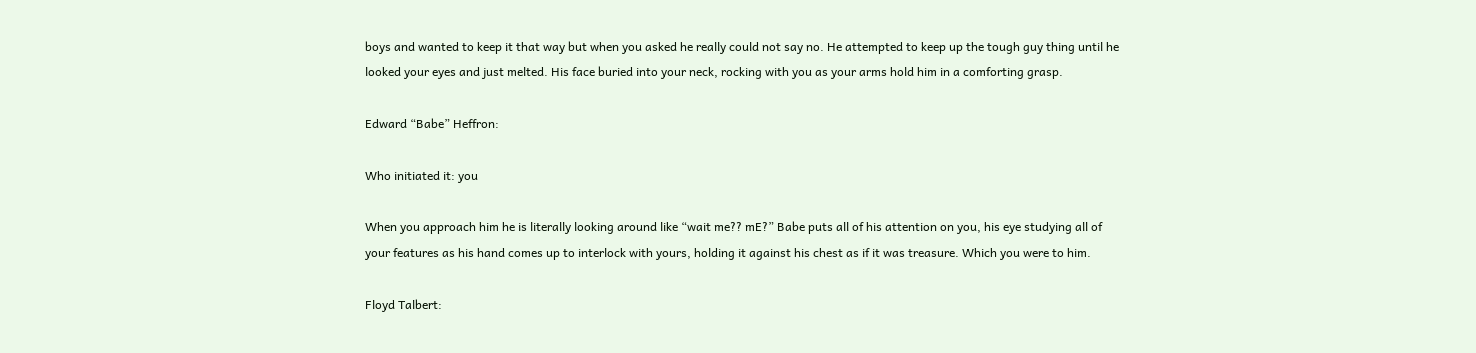boys and wanted to keep it that way but when you asked he really could not say no. He attempted to keep up the tough guy thing until he looked your eyes and just melted. His face buried into your neck, rocking with you as your arms hold him in a comforting grasp.

Edward “Babe” Heffron:

Who initiated it: you

When you approach him he is literally looking around like “wait me?? mE?” Babe puts all of his attention on you, his eye studying all of your features as his hand comes up to interlock with yours, holding it against his chest as if it was treasure. Which you were to him.

Floyd Talbert: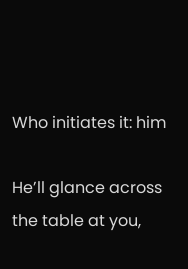Who initiates it: him

He’ll glance across the table at you,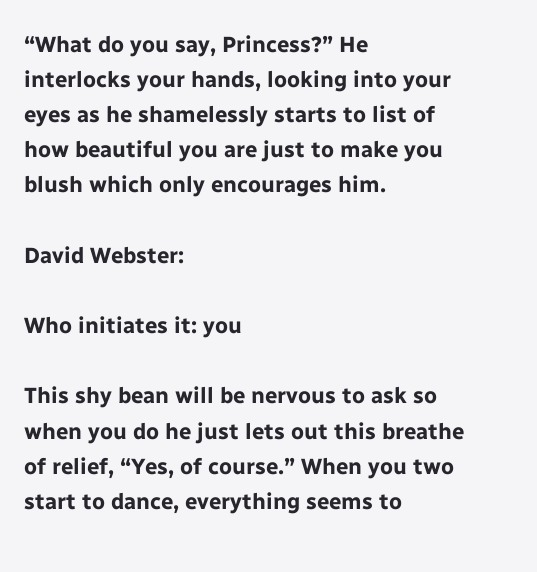“What do you say, Princess?” He interlocks your hands, looking into your eyes as he shamelessly starts to list of how beautiful you are just to make you blush which only encourages him.

David Webster:

Who initiates it: you

This shy bean will be nervous to ask so when you do he just lets out this breathe of relief, “Yes, of course.” When you two start to dance, everything seems to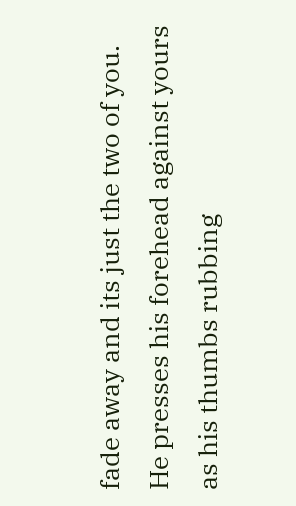fade away and its just the two of you. He presses his forehead against yours as his thumbs rubbing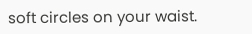soft circles on your waist.